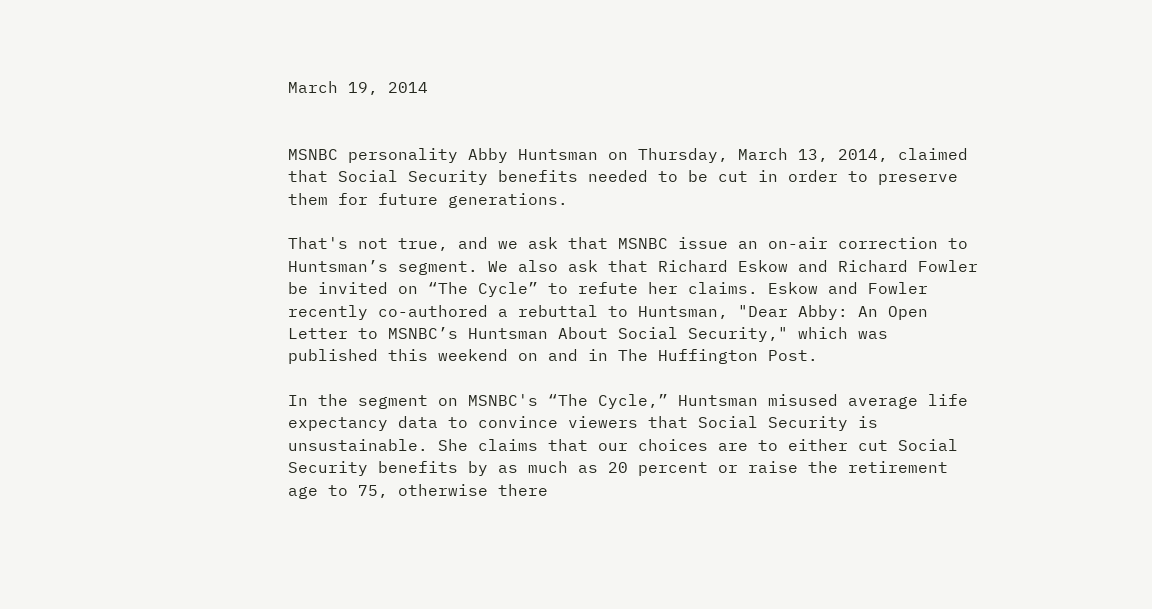March 19, 2014


MSNBC personality Abby Huntsman on Thursday, March 13, 2014, claimed that Social Security benefits needed to be cut in order to preserve them for future generations.

That's not true, and we ask that MSNBC issue an on-air correction to Huntsman’s segment. We also ask that Richard Eskow and Richard Fowler be invited on “The Cycle” to refute her claims. Eskow and Fowler recently co-authored a rebuttal to Huntsman, "Dear Abby: An Open Letter to MSNBC’s Huntsman About Social Security," which was published this weekend on and in The Huffington Post.

In the segment on MSNBC's “The Cycle,” Huntsman misused average life expectancy data to convince viewers that Social Security is unsustainable. She claims that our choices are to either cut Social Security benefits by as much as 20 percent or raise the retirement age to 75, otherwise there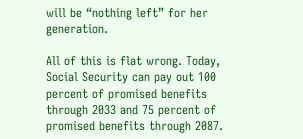will be “nothing left” for her generation.

All of this is flat wrong. Today, Social Security can pay out 100 percent of promised benefits through 2033 and 75 percent of promised benefits through 2087.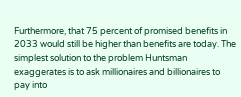Furthermore, that 75 percent of promised benefits in 2033 would still be higher than benefits are today. The simplest solution to the problem Huntsman exaggerates is to ask millionaires and billionaires to pay into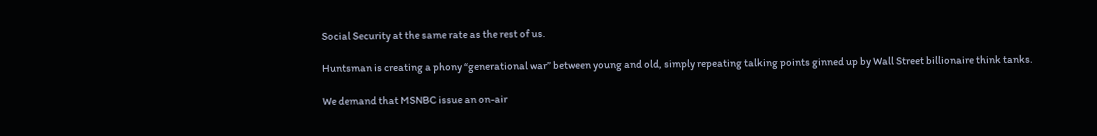Social Security at the same rate as the rest of us.

Huntsman is creating a phony “generational war” between young and old, simply repeating talking points ginned up by Wall Street billionaire think tanks.

We demand that MSNBC issue an on-air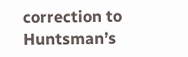correction to Huntsman’s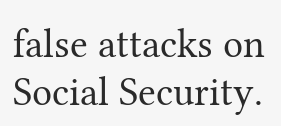false attacks on Social Security.